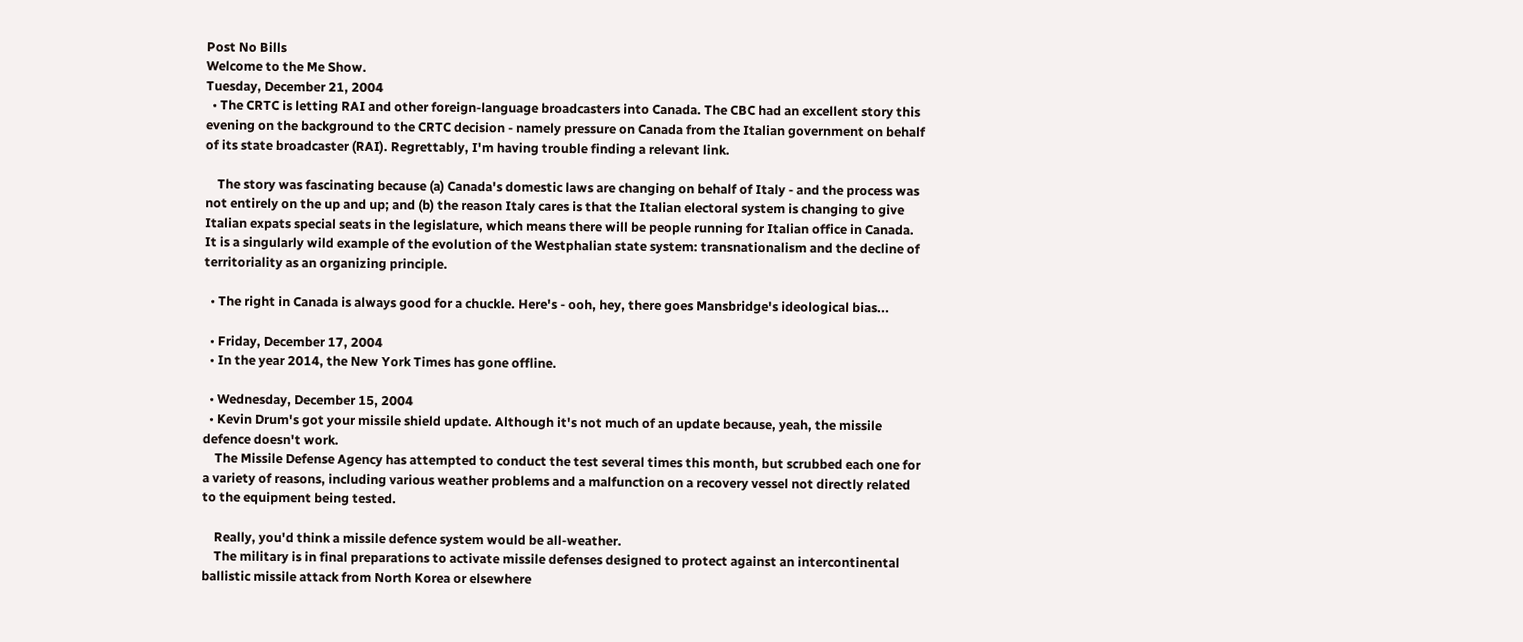Post No Bills
Welcome to the Me Show.
Tuesday, December 21, 2004
  • The CRTC is letting RAI and other foreign-language broadcasters into Canada. The CBC had an excellent story this evening on the background to the CRTC decision - namely pressure on Canada from the Italian government on behalf of its state broadcaster (RAI). Regrettably, I'm having trouble finding a relevant link.

    The story was fascinating because (a) Canada's domestic laws are changing on behalf of Italy - and the process was not entirely on the up and up; and (b) the reason Italy cares is that the Italian electoral system is changing to give Italian expats special seats in the legislature, which means there will be people running for Italian office in Canada. It is a singularly wild example of the evolution of the Westphalian state system: transnationalism and the decline of territoriality as an organizing principle.

  • The right in Canada is always good for a chuckle. Here's - ooh, hey, there goes Mansbridge's ideological bias...

  • Friday, December 17, 2004
  • In the year 2014, the New York Times has gone offline.

  • Wednesday, December 15, 2004
  • Kevin Drum's got your missile shield update. Although it's not much of an update because, yeah, the missile defence doesn't work.
    The Missile Defense Agency has attempted to conduct the test several times this month, but scrubbed each one for a variety of reasons, including various weather problems and a malfunction on a recovery vessel not directly related to the equipment being tested.

    Really, you'd think a missile defence system would be all-weather.
    The military is in final preparations to activate missile defenses designed to protect against an intercontinental ballistic missile attack from North Korea or elsewhere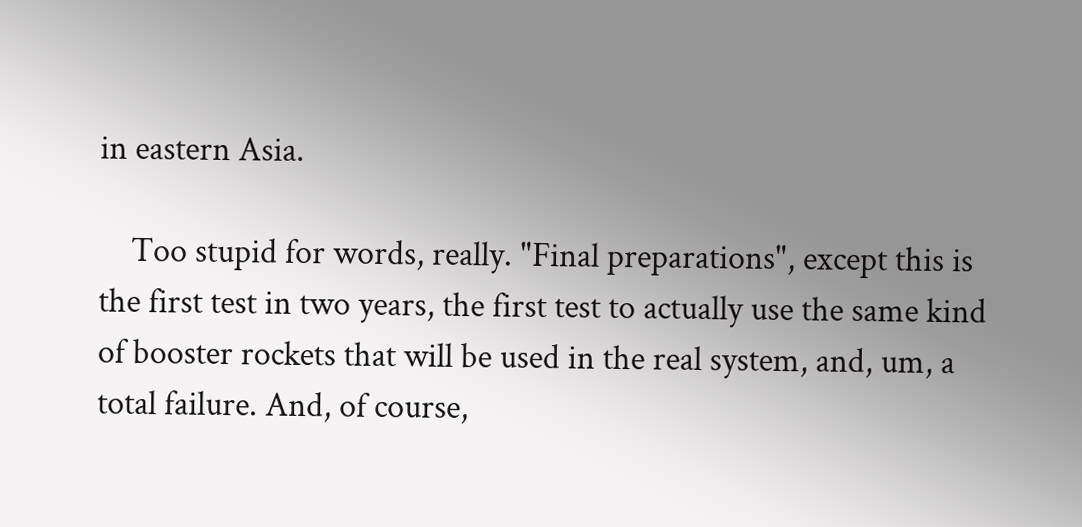in eastern Asia.

    Too stupid for words, really. "Final preparations", except this is the first test in two years, the first test to actually use the same kind of booster rockets that will be used in the real system, and, um, a total failure. And, of course,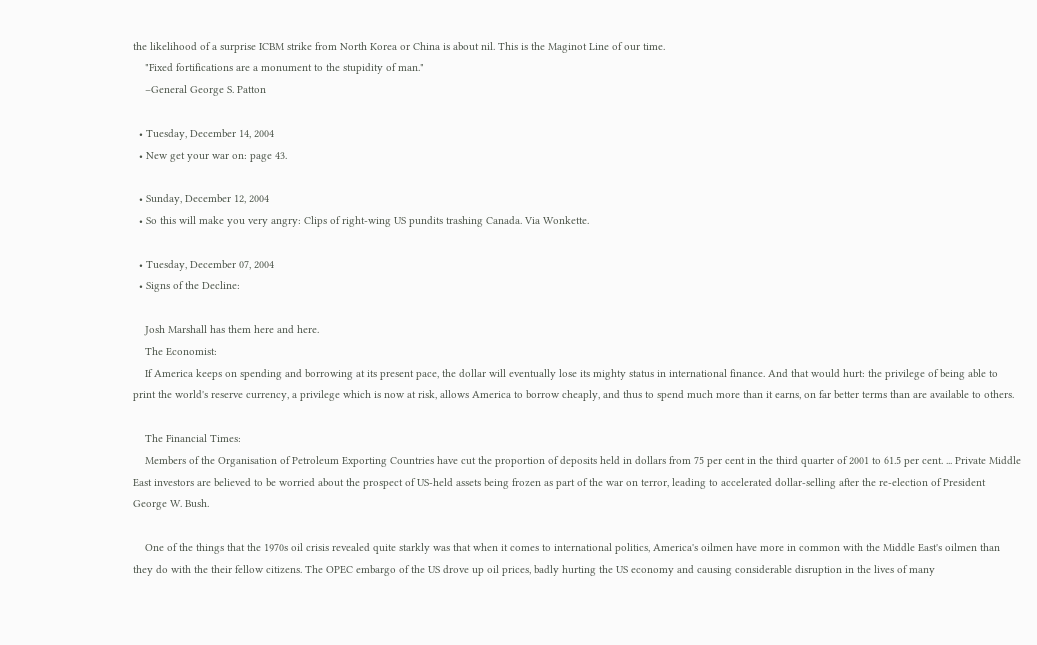the likelihood of a surprise ICBM strike from North Korea or China is about nil. This is the Maginot Line of our time.
    "Fixed fortifications are a monument to the stupidity of man."
    –General George S. Patton

  • Tuesday, December 14, 2004
  • New get your war on: page 43.

  • Sunday, December 12, 2004
  • So this will make you very angry: Clips of right-wing US pundits trashing Canada. Via Wonkette.

  • Tuesday, December 07, 2004
  • Signs of the Decline:

    Josh Marshall has them here and here.
    The Economist:
    If America keeps on spending and borrowing at its present pace, the dollar will eventually lose its mighty status in international finance. And that would hurt: the privilege of being able to print the world's reserve currency, a privilege which is now at risk, allows America to borrow cheaply, and thus to spend much more than it earns, on far better terms than are available to others.

    The Financial Times:
    Members of the Organisation of Petroleum Exporting Countries have cut the proportion of deposits held in dollars from 75 per cent in the third quarter of 2001 to 61.5 per cent. ... Private Middle East investors are believed to be worried about the prospect of US-held assets being frozen as part of the war on terror, leading to accelerated dollar-selling after the re-election of President George W. Bush.

    One of the things that the 1970s oil crisis revealed quite starkly was that when it comes to international politics, America's oilmen have more in common with the Middle East's oilmen than they do with the their fellow citizens. The OPEC embargo of the US drove up oil prices, badly hurting the US economy and causing considerable disruption in the lives of many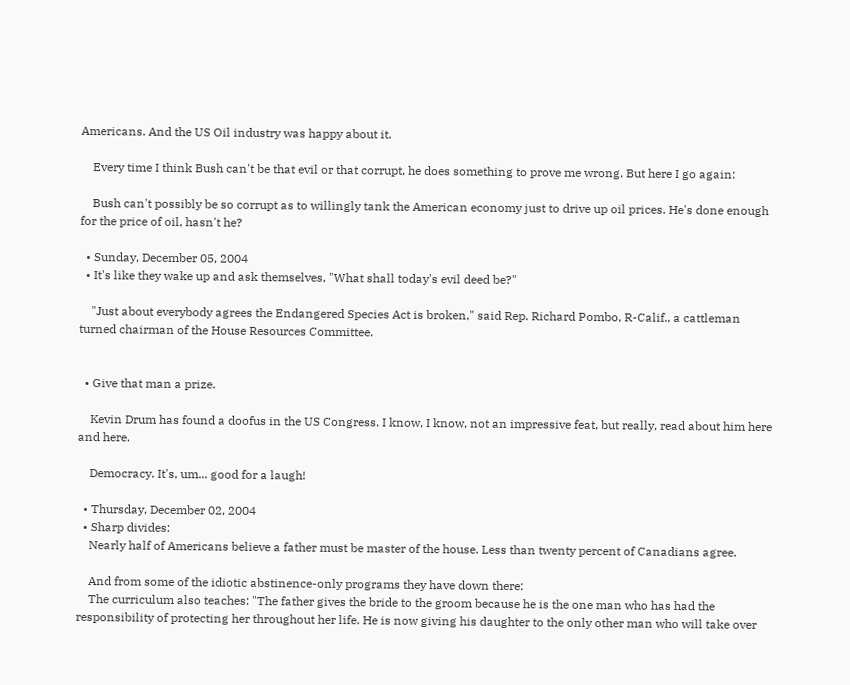Americans. And the US Oil industry was happy about it.

    Every time I think Bush can't be that evil or that corrupt, he does something to prove me wrong. But here I go again:

    Bush can't possibly be so corrupt as to willingly tank the American economy just to drive up oil prices. He's done enough for the price of oil, hasn't he?

  • Sunday, December 05, 2004
  • It's like they wake up and ask themselves, "What shall today's evil deed be?"

    "Just about everybody agrees the Endangered Species Act is broken," said Rep. Richard Pombo, R-Calif., a cattleman turned chairman of the House Resources Committee.


  • Give that man a prize.

    Kevin Drum has found a doofus in the US Congress. I know, I know, not an impressive feat, but really, read about him here and here.

    Democracy. It's, um... good for a laugh!

  • Thursday, December 02, 2004
  • Sharp divides:
    Nearly half of Americans believe a father must be master of the house. Less than twenty percent of Canadians agree.

    And from some of the idiotic abstinence-only programs they have down there:
    The curriculum also teaches: "The father gives the bride to the groom because he is the one man who has had the responsibility of protecting her throughout her life. He is now giving his daughter to the only other man who will take over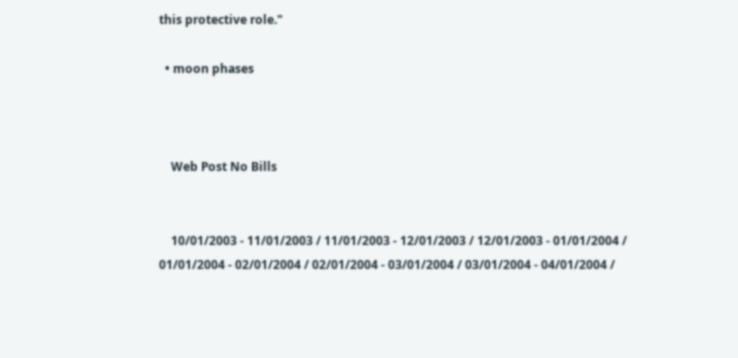this protective role."

  • moon phases



    Web Post No Bills


    10/01/2003 - 11/01/2003 / 11/01/2003 - 12/01/2003 / 12/01/2003 - 01/01/2004 / 01/01/2004 - 02/01/2004 / 02/01/2004 - 03/01/2004 / 03/01/2004 - 04/01/2004 /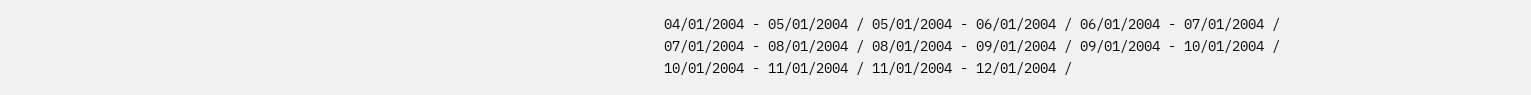04/01/2004 - 05/01/2004 / 05/01/2004 - 06/01/2004 / 06/01/2004 - 07/01/2004 / 07/01/2004 - 08/01/2004 / 08/01/2004 - 09/01/2004 / 09/01/2004 - 10/01/2004 / 10/01/2004 - 11/01/2004 / 11/01/2004 - 12/01/2004 /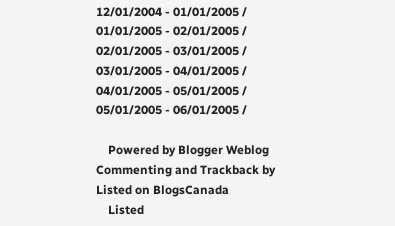12/01/2004 - 01/01/2005 / 01/01/2005 - 02/01/2005 / 02/01/2005 - 03/01/2005 / 03/01/2005 - 04/01/2005 / 04/01/2005 - 05/01/2005 / 05/01/2005 - 06/01/2005 /

    Powered by Blogger Weblog Commenting and Trackback by Listed on BlogsCanada
    Listed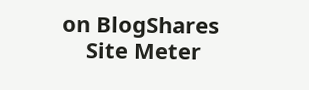on BlogShares
    Site Meter